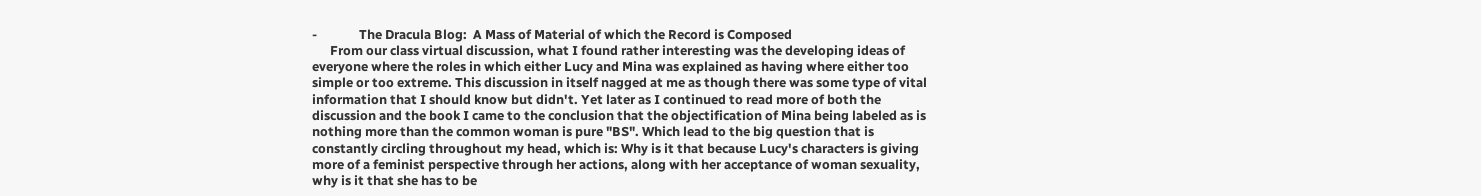-              The Dracula Blog:  A Mass of Material of which the Record is Composed
      From our class virtual discussion, what I found rather interesting was the developing ideas of everyone where the roles in which either Lucy and Mina was explained as having where either too simple or too extreme. This discussion in itself nagged at me as though there was some type of vital information that I should know but didn't. Yet later as I continued to read more of both the discussion and the book I came to the conclusion that the objectification of Mina being labeled as is nothing more than the common woman is pure "BS". Which lead to the big question that is constantly circling throughout my head, which is: Why is it that because Lucy's characters is giving more of a feminist perspective through her actions, along with her acceptance of woman sexuality, why is it that she has to be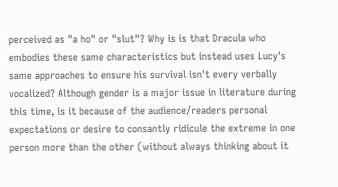perceived as "a ho" or "slut"? Why is is that Dracula who embodies these same characteristics but instead uses Lucy's same approaches to ensure his survival isn't every verbally vocalized? Although gender is a major issue in literature during this time, is it because of the audience/readers personal expectations or desire to consantly ridicule the extreme in one person more than the other (without always thinking about it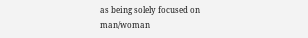as being solely focused on man/woman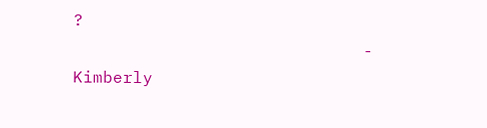?
                             - Kimberly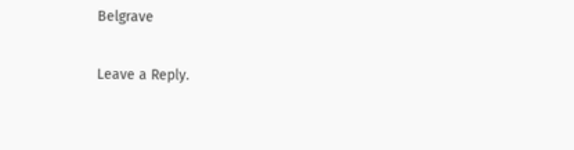Belgrave

Leave a Reply.